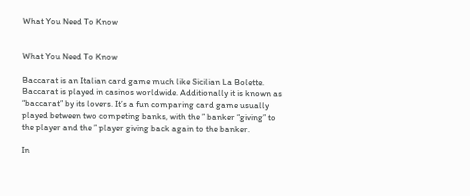What You Need To Know


What You Need To Know

Baccarat is an Italian card game much like Sicilian La Bolette. Baccarat is played in casinos worldwide. Additionally it is known as “baccarat” by its lovers. It’s a fun comparing card game usually played between two competing banks, with the ” banker “giving” to the player and the ” player giving back again to the banker.

In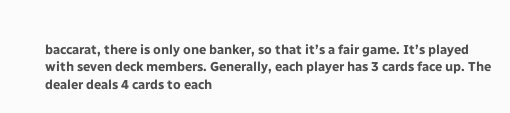baccarat, there is only one banker, so that it’s a fair game. It’s played with seven deck members. Generally, each player has 3 cards face up. The dealer deals 4 cards to each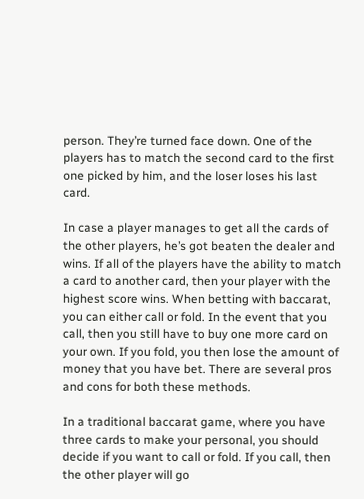person. They’re turned face down. One of the players has to match the second card to the first one picked by him, and the loser loses his last card.

In case a player manages to get all the cards of the other players, he’s got beaten the dealer and wins. If all of the players have the ability to match a card to another card, then your player with the highest score wins. When betting with baccarat, you can either call or fold. In the event that you call, then you still have to buy one more card on your own. If you fold, you then lose the amount of money that you have bet. There are several pros and cons for both these methods.

In a traditional baccarat game, where you have three cards to make your personal, you should decide if you want to call or fold. If you call, then the other player will go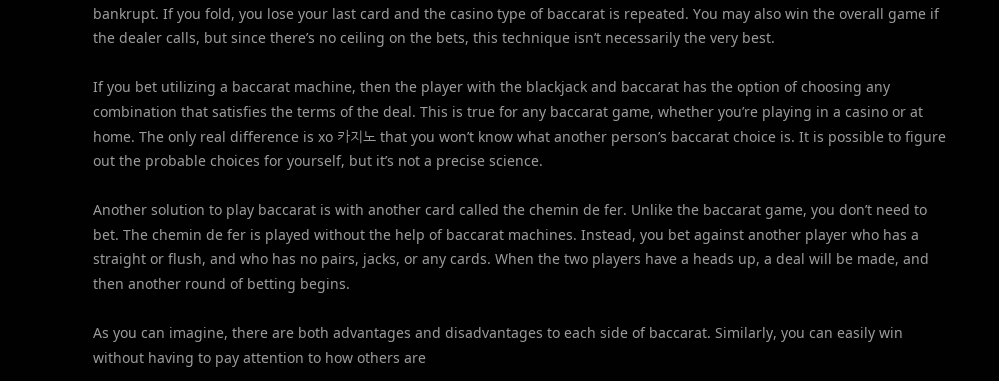bankrupt. If you fold, you lose your last card and the casino type of baccarat is repeated. You may also win the overall game if the dealer calls, but since there’s no ceiling on the bets, this technique isn’t necessarily the very best.

If you bet utilizing a baccarat machine, then the player with the blackjack and baccarat has the option of choosing any combination that satisfies the terms of the deal. This is true for any baccarat game, whether you’re playing in a casino or at home. The only real difference is xo 카지노 that you won’t know what another person’s baccarat choice is. It is possible to figure out the probable choices for yourself, but it’s not a precise science.

Another solution to play baccarat is with another card called the chemin de fer. Unlike the baccarat game, you don’t need to bet. The chemin de fer is played without the help of baccarat machines. Instead, you bet against another player who has a straight or flush, and who has no pairs, jacks, or any cards. When the two players have a heads up, a deal will be made, and then another round of betting begins.

As you can imagine, there are both advantages and disadvantages to each side of baccarat. Similarly, you can easily win without having to pay attention to how others are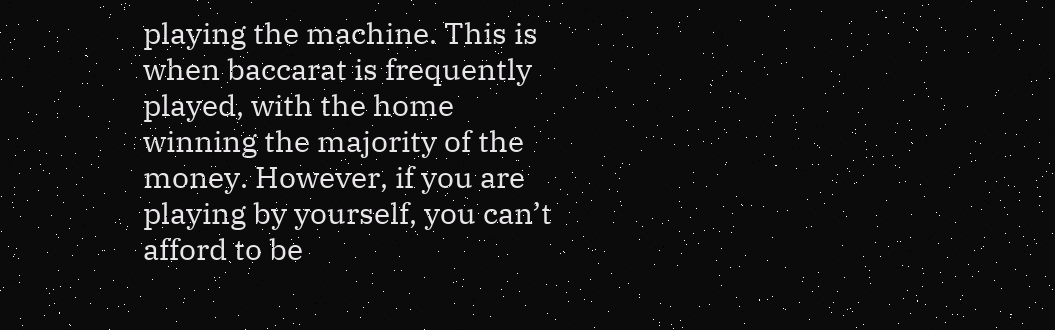playing the machine. This is when baccarat is frequently played, with the home winning the majority of the money. However, if you are playing by yourself, you can’t afford to be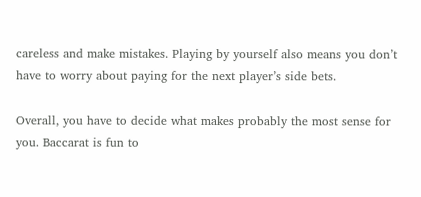careless and make mistakes. Playing by yourself also means you don’t have to worry about paying for the next player’s side bets.

Overall, you have to decide what makes probably the most sense for you. Baccarat is fun to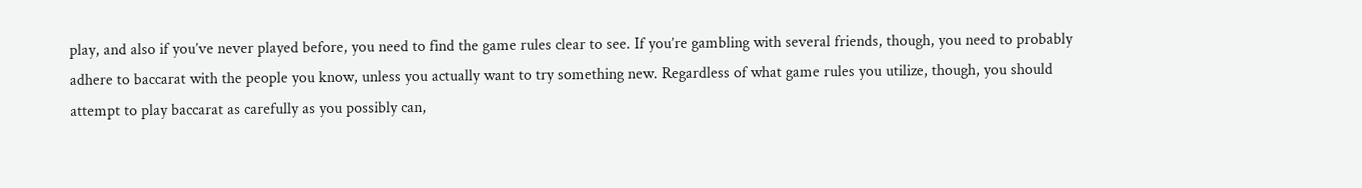play, and also if you’ve never played before, you need to find the game rules clear to see. If you’re gambling with several friends, though, you need to probably adhere to baccarat with the people you know, unless you actually want to try something new. Regardless of what game rules you utilize, though, you should attempt to play baccarat as carefully as you possibly can,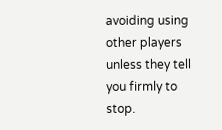avoiding using other players unless they tell you firmly to stop.